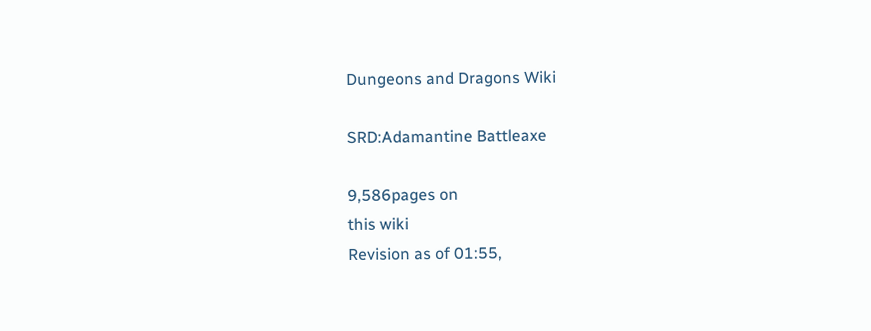Dungeons and Dragons Wiki

SRD:Adamantine Battleaxe

9,586pages on
this wiki
Revision as of 01:55,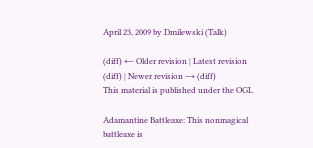April 23, 2009 by Dmilewski (Talk)

(diff) ← Older revision | Latest revision (diff) | Newer revision → (diff)
This material is published under the OGL

Adamantine Battleaxe: This nonmagical battleaxe is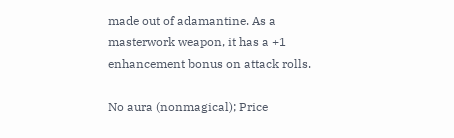made out of adamantine. As a masterwork weapon, it has a +1 enhancement bonus on attack rolls.

No aura (nonmagical); Price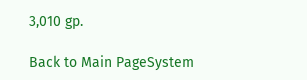3,010 gp.

Back to Main PageSystem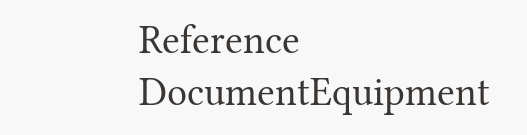Reference DocumentEquipment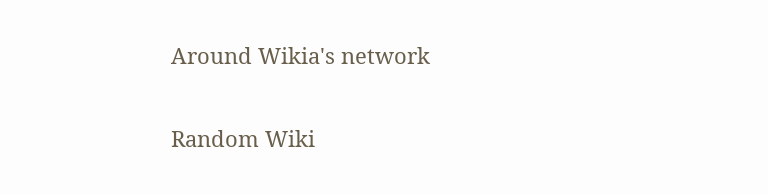Around Wikia's network

Random Wiki